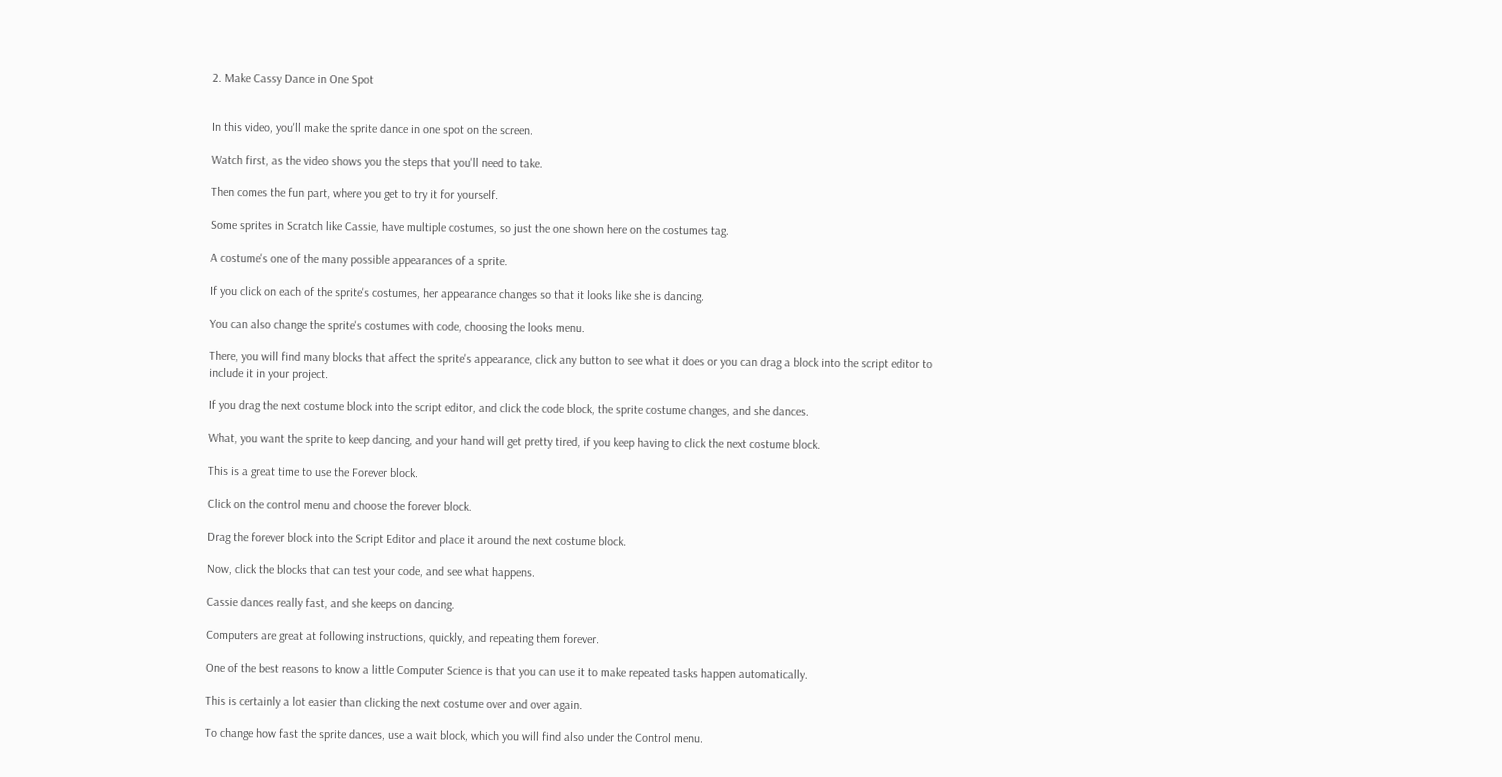2. Make Cassy Dance in One Spot


In this video, you'll make the sprite dance in one spot on the screen.

Watch first, as the video shows you the steps that you'll need to take.

Then comes the fun part, where you get to try it for yourself.

Some sprites in Scratch like Cassie, have multiple costumes, so just the one shown here on the costumes tag.

A costume's one of the many possible appearances of a sprite.

If you click on each of the sprite's costumes, her appearance changes so that it looks like she is dancing.

You can also change the sprite's costumes with code, choosing the looks menu.

There, you will find many blocks that affect the sprite's appearance, click any button to see what it does or you can drag a block into the script editor to include it in your project.

If you drag the next costume block into the script editor, and click the code block, the sprite costume changes, and she dances.

What, you want the sprite to keep dancing, and your hand will get pretty tired, if you keep having to click the next costume block.

This is a great time to use the Forever block.

Click on the control menu and choose the forever block.

Drag the forever block into the Script Editor and place it around the next costume block.

Now, click the blocks that can test your code, and see what happens.

Cassie dances really fast, and she keeps on dancing.

Computers are great at following instructions, quickly, and repeating them forever.

One of the best reasons to know a little Computer Science is that you can use it to make repeated tasks happen automatically.

This is certainly a lot easier than clicking the next costume over and over again.

To change how fast the sprite dances, use a wait block, which you will find also under the Control menu.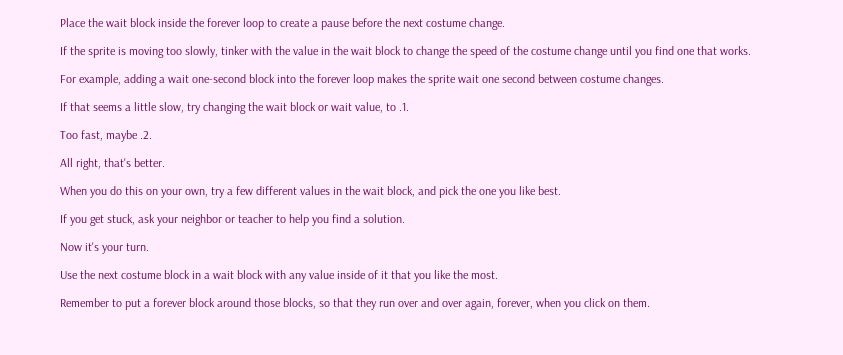Place the wait block inside the forever loop to create a pause before the next costume change.

If the sprite is moving too slowly, tinker with the value in the wait block to change the speed of the costume change until you find one that works.

For example, adding a wait one-second block into the forever loop makes the sprite wait one second between costume changes.

If that seems a little slow, try changing the wait block or wait value, to .1.

Too fast, maybe .2.

All right, that's better.

When you do this on your own, try a few different values in the wait block, and pick the one you like best.

If you get stuck, ask your neighbor or teacher to help you find a solution.

Now it's your turn.

Use the next costume block in a wait block with any value inside of it that you like the most.

Remember to put a forever block around those blocks, so that they run over and over again, forever, when you click on them.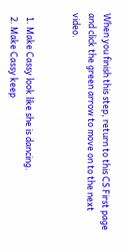When you finish this step, return to this CS First page and click the green arrow to move on to the next video.


  1. Make Cassy look like she is dancing.
  2. Make Cassy keep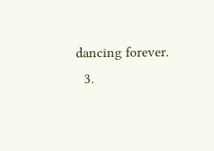dancing forever.
  3.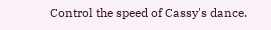Control the speed of Cassy's dance.